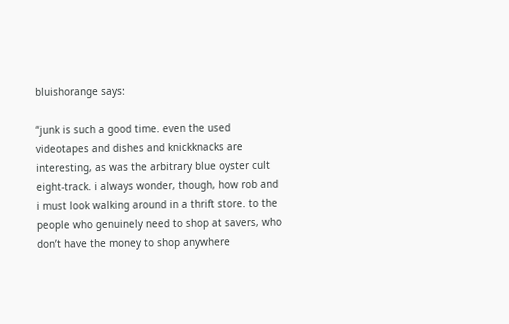bluishorange says:

“junk is such a good time. even the used videotapes and dishes and knickknacks are interesting, as was the arbitrary blue oyster cult eight-track. i always wonder, though, how rob and i must look walking around in a thrift store. to the people who genuinely need to shop at savers, who don’t have the money to shop anywhere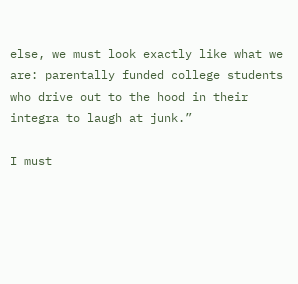else, we must look exactly like what we are: parentally funded college students who drive out to the hood in their integra to laugh at junk.”

I must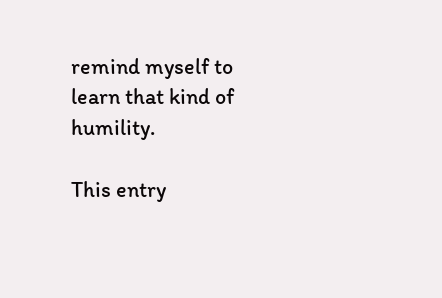remind myself to learn that kind of humility.

This entry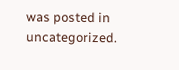was posted in uncategorized.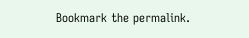Bookmark the permalink.